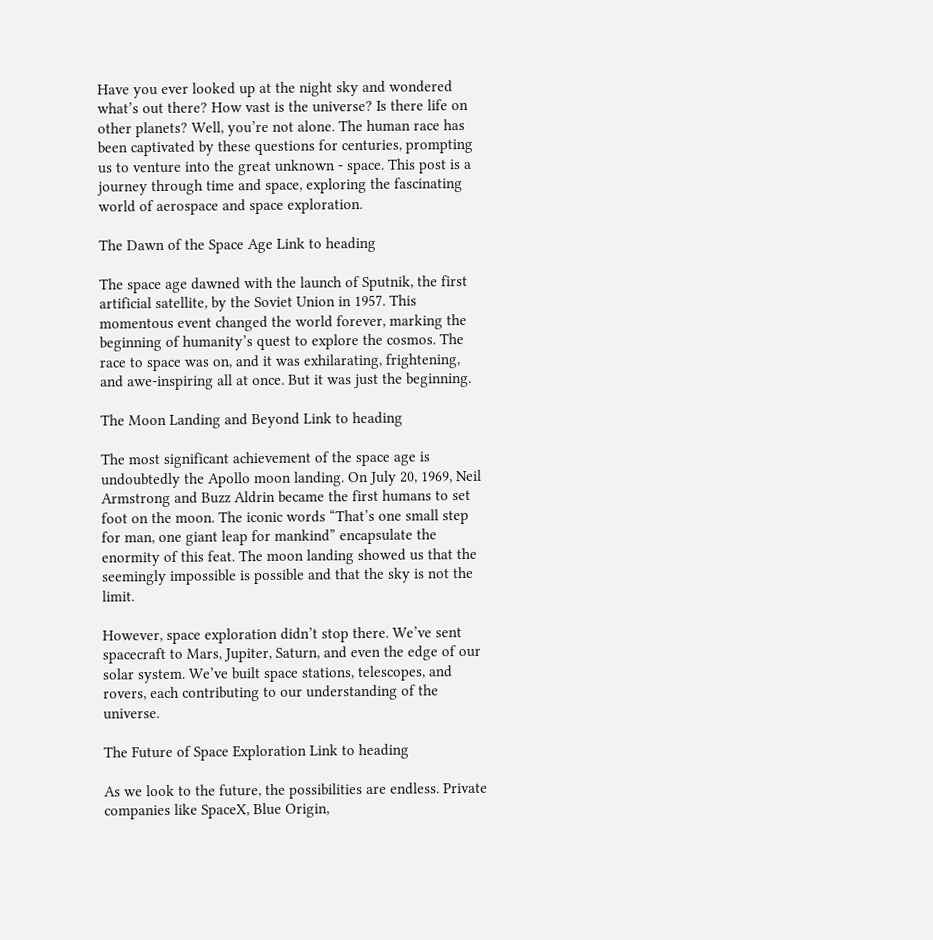Have you ever looked up at the night sky and wondered what’s out there? How vast is the universe? Is there life on other planets? Well, you’re not alone. The human race has been captivated by these questions for centuries, prompting us to venture into the great unknown - space. This post is a journey through time and space, exploring the fascinating world of aerospace and space exploration.

The Dawn of the Space Age Link to heading

The space age dawned with the launch of Sputnik, the first artificial satellite, by the Soviet Union in 1957. This momentous event changed the world forever, marking the beginning of humanity’s quest to explore the cosmos. The race to space was on, and it was exhilarating, frightening, and awe-inspiring all at once. But it was just the beginning.

The Moon Landing and Beyond Link to heading

The most significant achievement of the space age is undoubtedly the Apollo moon landing. On July 20, 1969, Neil Armstrong and Buzz Aldrin became the first humans to set foot on the moon. The iconic words “That’s one small step for man, one giant leap for mankind” encapsulate the enormity of this feat. The moon landing showed us that the seemingly impossible is possible and that the sky is not the limit.

However, space exploration didn’t stop there. We’ve sent spacecraft to Mars, Jupiter, Saturn, and even the edge of our solar system. We’ve built space stations, telescopes, and rovers, each contributing to our understanding of the universe.

The Future of Space Exploration Link to heading

As we look to the future, the possibilities are endless. Private companies like SpaceX, Blue Origin,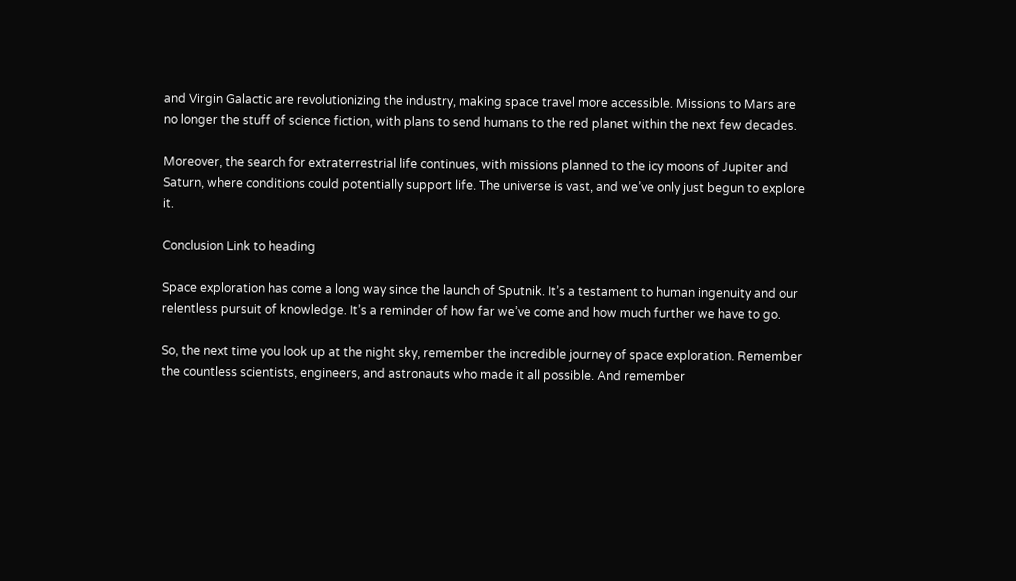and Virgin Galactic are revolutionizing the industry, making space travel more accessible. Missions to Mars are no longer the stuff of science fiction, with plans to send humans to the red planet within the next few decades.

Moreover, the search for extraterrestrial life continues, with missions planned to the icy moons of Jupiter and Saturn, where conditions could potentially support life. The universe is vast, and we’ve only just begun to explore it.

Conclusion Link to heading

Space exploration has come a long way since the launch of Sputnik. It’s a testament to human ingenuity and our relentless pursuit of knowledge. It’s a reminder of how far we’ve come and how much further we have to go.

So, the next time you look up at the night sky, remember the incredible journey of space exploration. Remember the countless scientists, engineers, and astronauts who made it all possible. And remember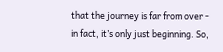that the journey is far from over - in fact, it’s only just beginning. So,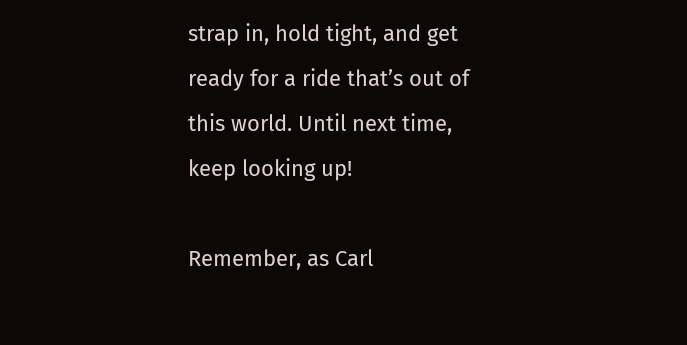strap in, hold tight, and get ready for a ride that’s out of this world. Until next time, keep looking up!

Remember, as Carl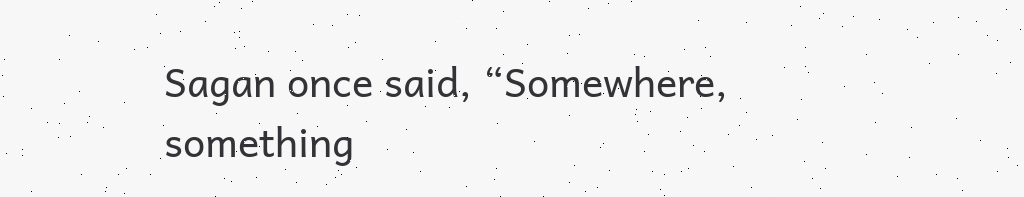Sagan once said, “Somewhere, something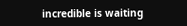incredible is waiting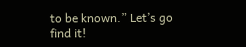to be known.” Let’s go find it!